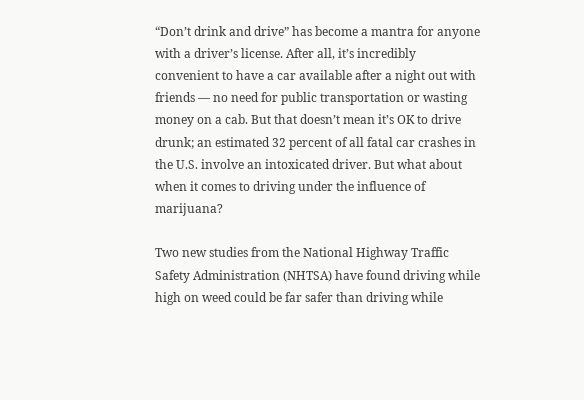“Don’t drink and drive” has become a mantra for anyone with a driver’s license. After all, it’s incredibly convenient to have a car available after a night out with friends — no need for public transportation or wasting money on a cab. But that doesn’t mean it’s OK to drive drunk; an estimated 32 percent of all fatal car crashes in the U.S. involve an intoxicated driver. But what about when it comes to driving under the influence of marijuana?

Two new studies from the National Highway Traffic Safety Administration (NHTSA) have found driving while high on weed could be far safer than driving while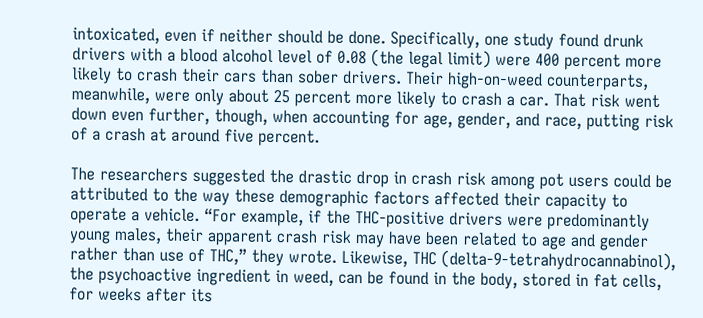intoxicated, even if neither should be done. Specifically, one study found drunk drivers with a blood alcohol level of 0.08 (the legal limit) were 400 percent more likely to crash their cars than sober drivers. Their high-on-weed counterparts, meanwhile, were only about 25 percent more likely to crash a car. That risk went down even further, though, when accounting for age, gender, and race, putting risk of a crash at around five percent.

The researchers suggested the drastic drop in crash risk among pot users could be attributed to the way these demographic factors affected their capacity to operate a vehicle. “For example, if the THC-positive drivers were predominantly young males, their apparent crash risk may have been related to age and gender rather than use of THC,” they wrote. Likewise, THC (delta-9-tetrahydrocannabinol), the psychoactive ingredient in weed, can be found in the body, stored in fat cells, for weeks after its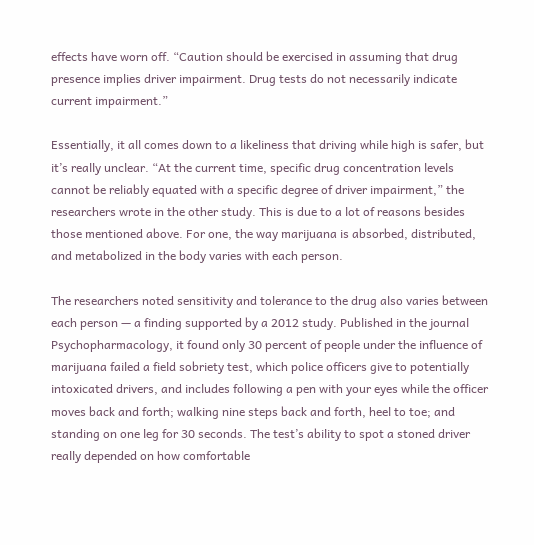effects have worn off. “Caution should be exercised in assuming that drug presence implies driver impairment. Drug tests do not necessarily indicate current impairment.”

Essentially, it all comes down to a likeliness that driving while high is safer, but it’s really unclear. “At the current time, specific drug concentration levels cannot be reliably equated with a specific degree of driver impairment,” the researchers wrote in the other study. This is due to a lot of reasons besides those mentioned above. For one, the way marijuana is absorbed, distributed, and metabolized in the body varies with each person.

The researchers noted sensitivity and tolerance to the drug also varies between each person — a finding supported by a 2012 study. Published in the journal Psychopharmacology, it found only 30 percent of people under the influence of marijuana failed a field sobriety test, which police officers give to potentially intoxicated drivers, and includes following a pen with your eyes while the officer moves back and forth; walking nine steps back and forth, heel to toe; and standing on one leg for 30 seconds. The test’s ability to spot a stoned driver really depended on how comfortable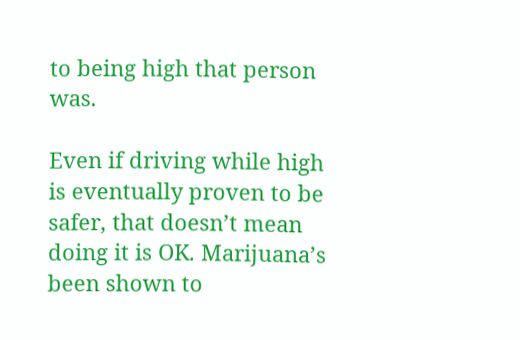to being high that person was.

Even if driving while high is eventually proven to be safer, that doesn’t mean doing it is OK. Marijuana’s been shown to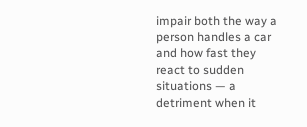impair both the way a person handles a car and how fast they react to sudden situations — a detriment when it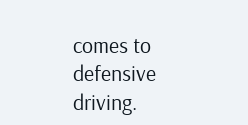comes to defensive driving.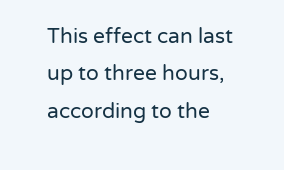This effect can last up to three hours, according to the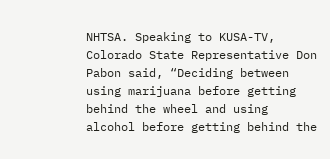NHTSA. Speaking to KUSA-TV, Colorado State Representative Don Pabon said, “Deciding between using marijuana before getting behind the wheel and using alcohol before getting behind the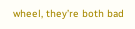wheel, they’re both bad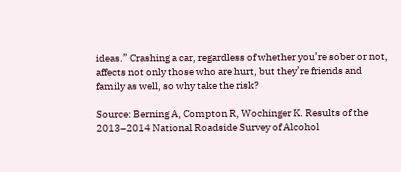ideas.” Crashing a car, regardless of whether you’re sober or not, affects not only those who are hurt, but they’re friends and family as well, so why take the risk?

Source: Berning A, Compton R, Wochinger K. Results of the 2013–2014 National Roadside Survey of Alcohol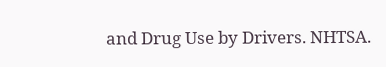and Drug Use by Drivers. NHTSA.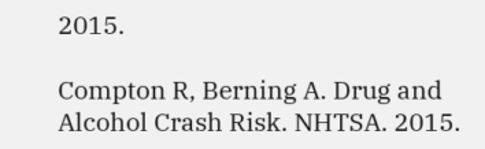2015.

Compton R, Berning A. Drug and Alcohol Crash Risk. NHTSA. 2015.